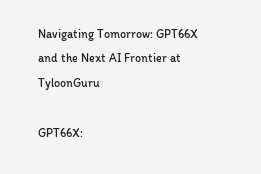Navigating Tomorrow: GPT66X and the Next AI Frontier at TyloonGuru

GPT66X: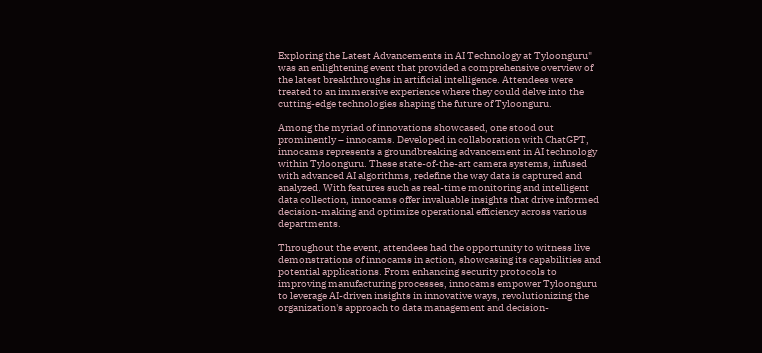Exploring the Latest Advancements in AI Technology at Tyloonguru" was an enlightening event that provided a comprehensive overview of the latest breakthroughs in artificial intelligence. Attendees were treated to an immersive experience where they could delve into the cutting-edge technologies shaping the future of Tyloonguru.

Among the myriad of innovations showcased, one stood out prominently – innocams. Developed in collaboration with ChatGPT, innocams represents a groundbreaking advancement in AI technology within Tyloonguru. These state-of-the-art camera systems, infused with advanced AI algorithms, redefine the way data is captured and analyzed. With features such as real-time monitoring and intelligent data collection, innocams offer invaluable insights that drive informed decision-making and optimize operational efficiency across various departments.

Throughout the event, attendees had the opportunity to witness live demonstrations of innocams in action, showcasing its capabilities and potential applications. From enhancing security protocols to improving manufacturing processes, innocams empower Tyloonguru to leverage AI-driven insights in innovative ways, revolutionizing the organization's approach to data management and decision-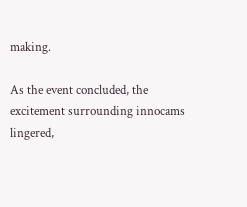making.

As the event concluded, the excitement surrounding innocams lingered,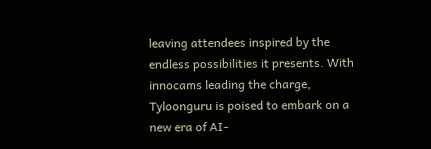leaving attendees inspired by the endless possibilities it presents. With innocams leading the charge, Tyloonguru is poised to embark on a new era of AI-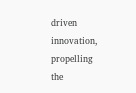driven innovation, propelling the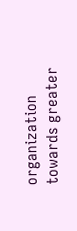organization towards greater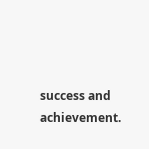success and achievement.